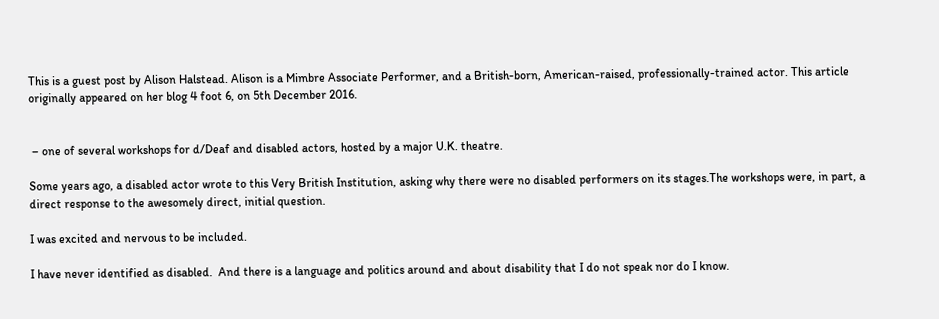This is a guest post by Alison Halstead. Alison is a Mimbre Associate Performer, and a British-born, American-raised, professionally-trained actor. This article originally appeared on her blog 4 foot 6, on 5th December 2016.


 – one of several workshops for d/Deaf and disabled actors, hosted by a major U.K. theatre.

Some years ago, a disabled actor wrote to this Very British Institution, asking why there were no disabled performers on its stages.The workshops were, in part, a direct response to the awesomely direct, initial question.

I was excited and nervous to be included.

I have never identified as disabled.  And there is a language and politics around and about disability that I do not speak nor do I know.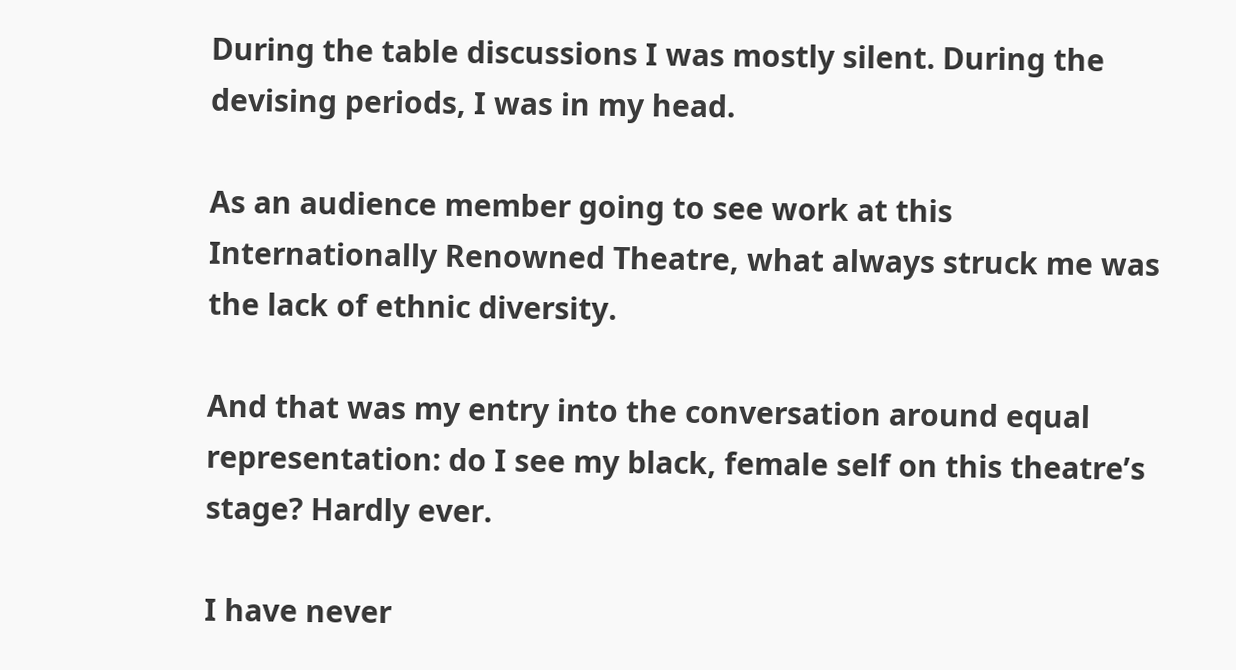During the table discussions I was mostly silent. During the devising periods, I was in my head.

As an audience member going to see work at this Internationally Renowned Theatre, what always struck me was the lack of ethnic diversity.

And that was my entry into the conversation around equal representation: do I see my black, female self on this theatre’s stage? Hardly ever.

I have never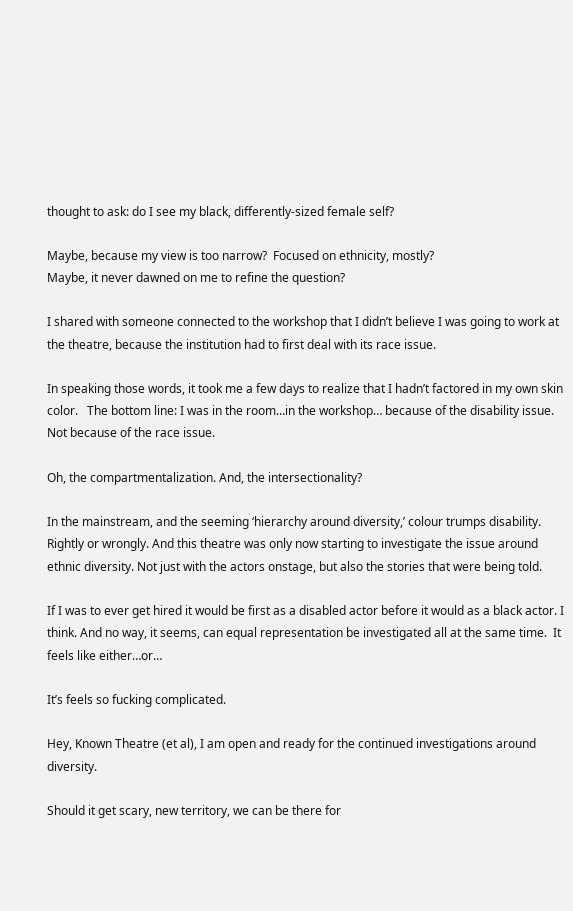thought to ask: do I see my black, differently-sized female self?

Maybe, because my view is too narrow?  Focused on ethnicity, mostly?
Maybe, it never dawned on me to refine the question?

I shared with someone connected to the workshop that I didn’t believe I was going to work at the theatre, because the institution had to first deal with its race issue.

In speaking those words, it took me a few days to realize that I hadn’t factored in my own skin color.   The bottom line: I was in the room…in the workshop… because of the disability issue. Not because of the race issue.

Oh, the compartmentalization. And, the intersectionality?

In the mainstream, and the seeming ‘hierarchy around diversity,’ colour trumps disability.  Rightly or wrongly. And this theatre was only now starting to investigate the issue around ethnic diversity. Not just with the actors onstage, but also the stories that were being told.

If I was to ever get hired it would be first as a disabled actor before it would as a black actor. I think. And no way, it seems, can equal representation be investigated all at the same time.  It feels like either…or…

It’s feels so fucking complicated.

Hey, Known Theatre (et al), I am open and ready for the continued investigations around diversity.

Should it get scary, new territory, we can be there for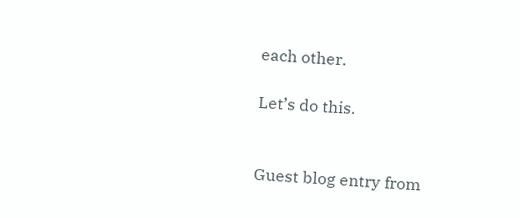each other.

Let’s do this.


Guest blog entry from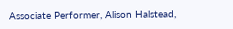Associate Performer, Alison Halstead,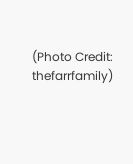(Photo Credit: thefarrfamily)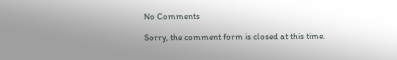No Comments

Sorry, the comment form is closed at this time.